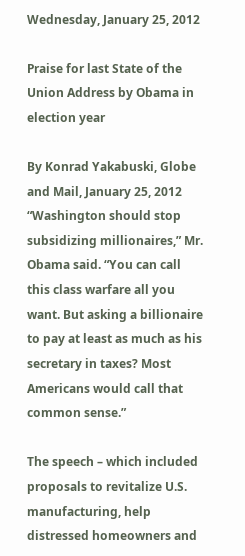Wednesday, January 25, 2012

Praise for last State of the Union Address by Obama in election year

By Konrad Yakabuski, Globe and Mail, January 25, 2012
“Washington should stop subsidizing millionaires,” Mr. Obama said. “You can call this class warfare all you want. But asking a billionaire to pay at least as much as his secretary in taxes? Most Americans would call that common sense.”

The speech – which included proposals to revitalize U.S. manufacturing, help distressed homeowners and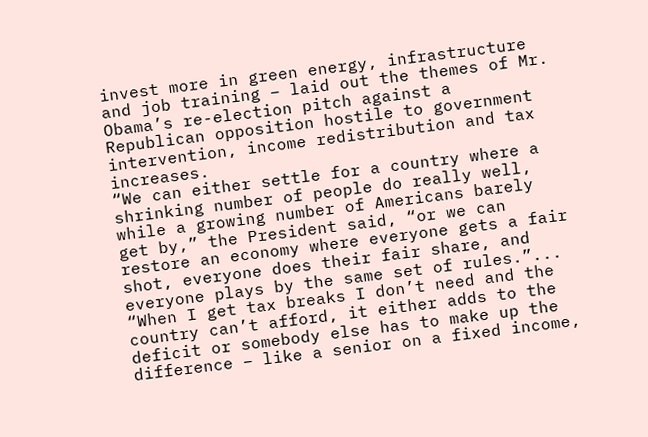invest more in green energy, infrastructure and job training – laid out the themes of Mr. Obama’s re-election pitch against a Republican opposition hostile to government intervention, income redistribution and tax increases.
“We can either settle for a country where a shrinking number of people do really well, while a growing number of Americans barely get by,” the President said, “or we can restore an economy where everyone gets a fair shot, everyone does their fair share, and everyone plays by the same set of rules.”...
“When I get tax breaks I don’t need and the country can’t afford, it either adds to the deficit or somebody else has to make up the difference – like a senior on a fixed income,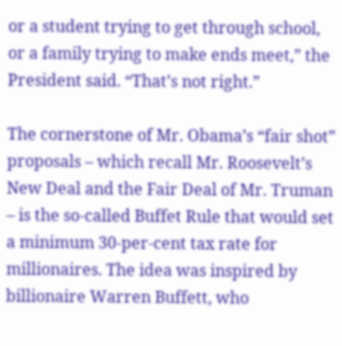or a student trying to get through school, or a family trying to make ends meet,” the President said. “That’s not right.”

The cornerstone of Mr. Obama’s “fair shot” proposals – which recall Mr. Roosevelt’s New Deal and the Fair Deal of Mr. Truman – is the so-called Buffet Rule that would set a minimum 30-per-cent tax rate for millionaires. The idea was inspired by billionaire Warren Buffett, who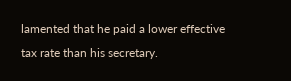lamented that he paid a lower effective tax rate than his secretary.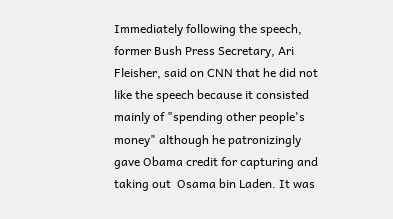Immediately following the speech, former Bush Press Secretary, Ari Fleisher, said on CNN that he did not like the speech because it consisted mainly of "spending other people's money" although he patronizingly gave Obama credit for capturing and taking out  Osama bin Laden. It was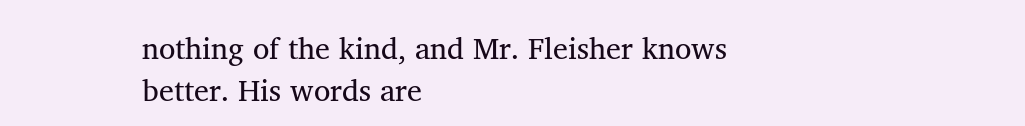nothing of the kind, and Mr. Fleisher knows better. His words are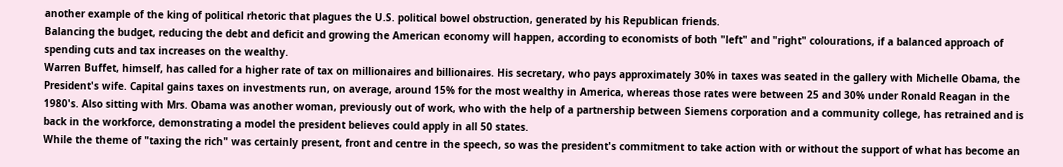another example of the king of political rhetoric that plagues the U.S. political bowel obstruction, generated by his Republican friends.
Balancing the budget, reducing the debt and deficit and growing the American economy will happen, according to economists of both "left" and "right" colourations, if a balanced approach of spending cuts and tax increases on the wealthy.
Warren Buffet, himself, has called for a higher rate of tax on millionaires and billionaires. His secretary, who pays approximately 30% in taxes was seated in the gallery with Michelle Obama, the President's wife. Capital gains taxes on investments run, on average, around 15% for the most wealthy in America, whereas those rates were between 25 and 30% under Ronald Reagan in the 1980's. Also sitting with Mrs. Obama was another woman, previously out of work, who with the help of a partnership between Siemens corporation and a community college, has retrained and is back in the workforce, demonstrating a model the president believes could apply in all 50 states.
While the theme of "taxing the rich" was certainly present, front and centre in the speech, so was the president's commitment to take action with or without the support of what has become an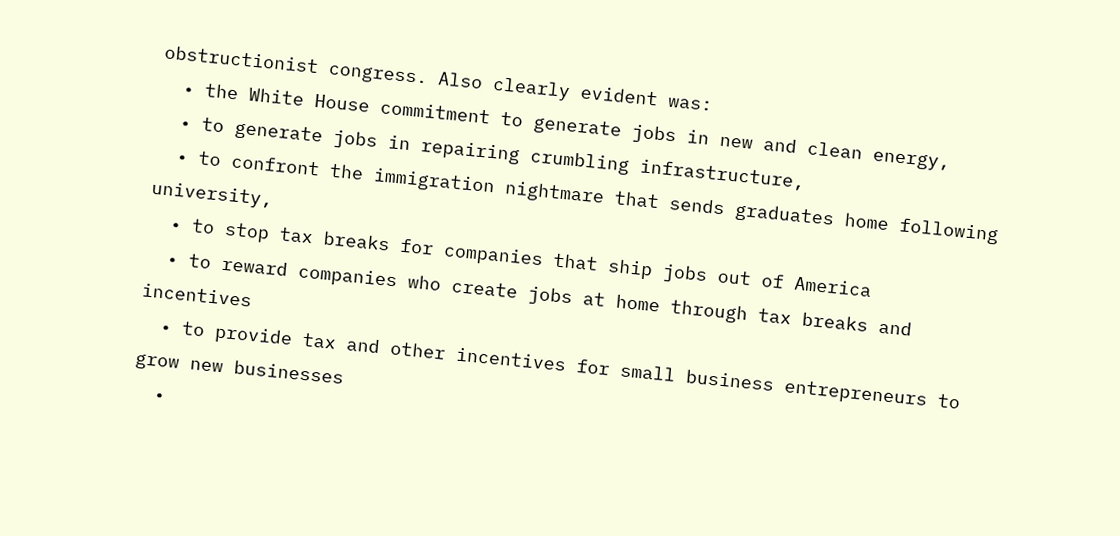obstructionist congress. Also clearly evident was:
  • the White House commitment to generate jobs in new and clean energy,
  • to generate jobs in repairing crumbling infrastructure,
  • to confront the immigration nightmare that sends graduates home following university,
  • to stop tax breaks for companies that ship jobs out of America
  • to reward companies who create jobs at home through tax breaks and incentives
  • to provide tax and other incentives for small business entrepreneurs to grow new businesses
  •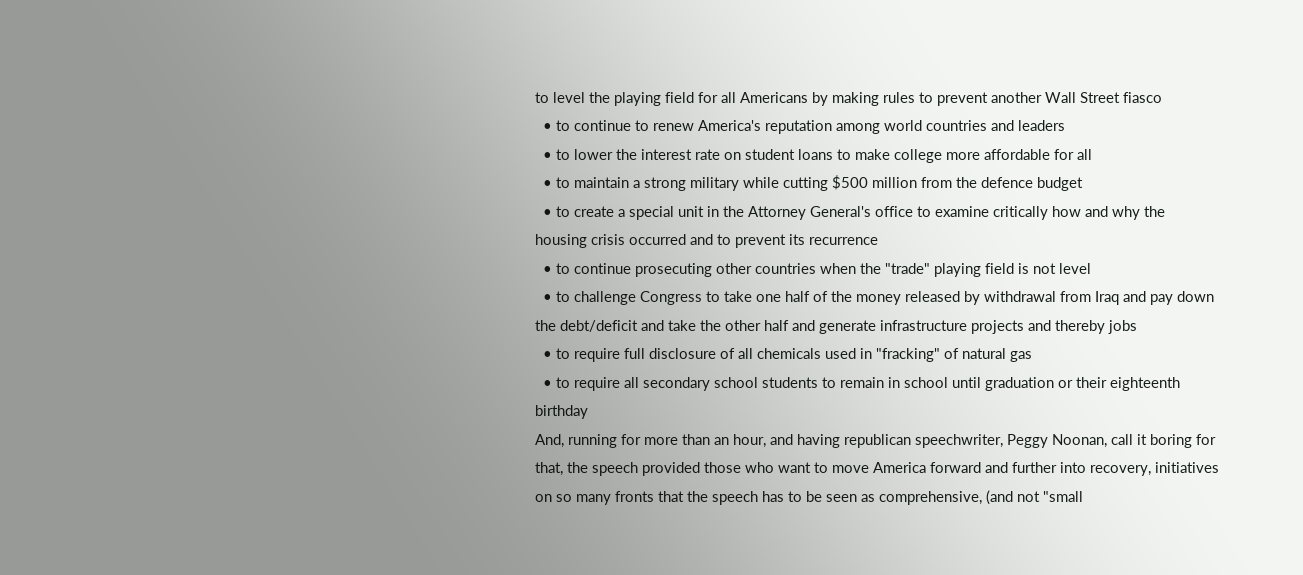to level the playing field for all Americans by making rules to prevent another Wall Street fiasco
  • to continue to renew America's reputation among world countries and leaders
  • to lower the interest rate on student loans to make college more affordable for all
  • to maintain a strong military while cutting $500 million from the defence budget
  • to create a special unit in the Attorney General's office to examine critically how and why the housing crisis occurred and to prevent its recurrence
  • to continue prosecuting other countries when the "trade" playing field is not level
  • to challenge Congress to take one half of the money released by withdrawal from Iraq and pay down the debt/deficit and take the other half and generate infrastructure projects and thereby jobs
  • to require full disclosure of all chemicals used in "fracking" of natural gas
  • to require all secondary school students to remain in school until graduation or their eighteenth birthday
And, running for more than an hour, and having republican speechwriter, Peggy Noonan, call it boring for that, the speech provided those who want to move America forward and further into recovery, initiatives on so many fronts that the speech has to be seen as comprehensive, (and not "small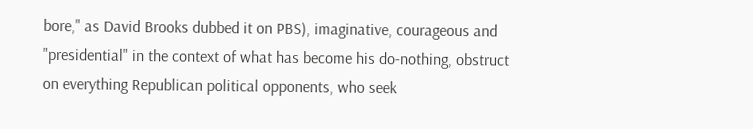bore," as David Brooks dubbed it on PBS), imaginative, courageous and "presidential" in the context of what has become his do-nothing, obstruct on everything Republican political opponents, who seek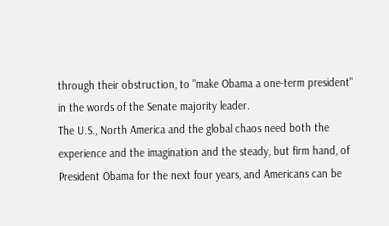through their obstruction, to "make Obama a one-term president" in the words of the Senate majority leader.
The U.S., North America and the global chaos need both the experience and the imagination and the steady, but firm hand, of President Obama for the next four years, and Americans can be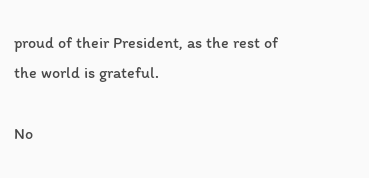proud of their President, as the rest of the world is grateful.

No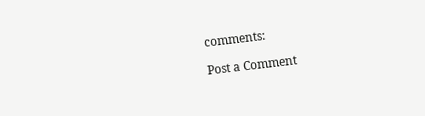comments:

Post a Comment